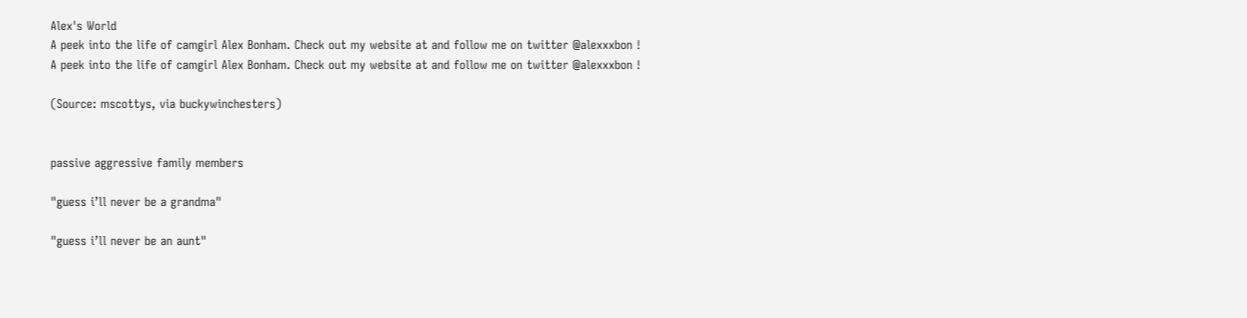Alex's World
A peek into the life of camgirl Alex Bonham. Check out my website at and follow me on twitter @alexxxbon !
A peek into the life of camgirl Alex Bonham. Check out my website at and follow me on twitter @alexxxbon !

(Source: mscottys, via buckywinchesters)


passive aggressive family members

"guess i’ll never be a grandma"

"guess i’ll never be an aunt"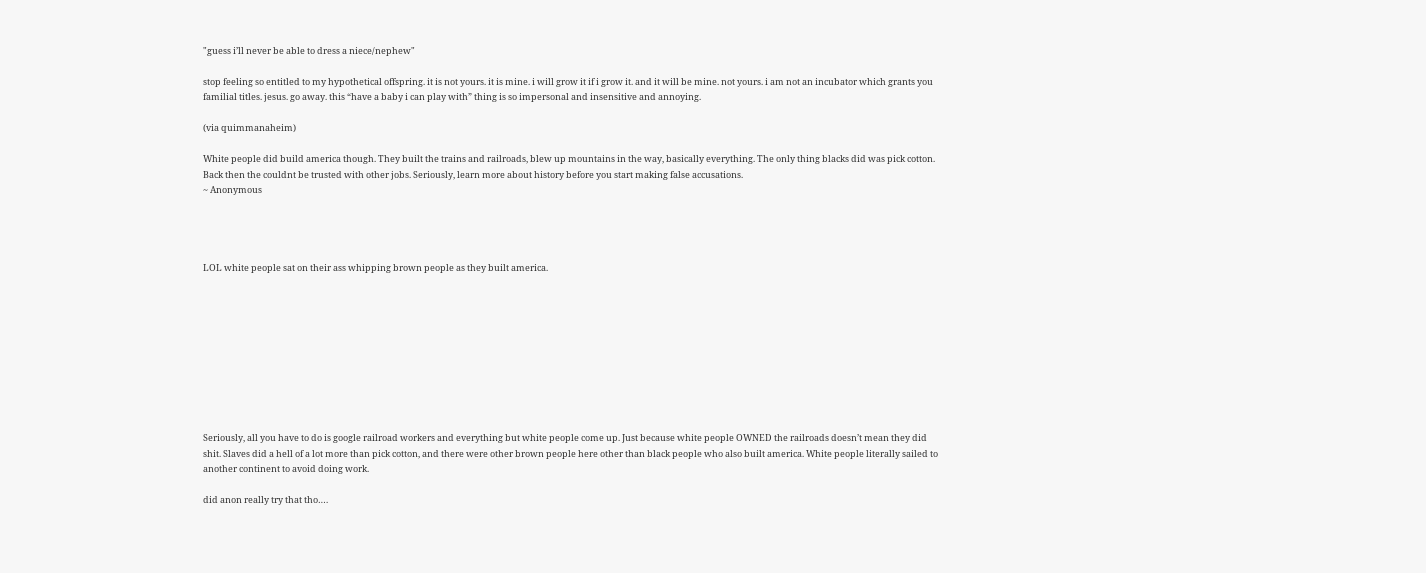"guess i’ll never be able to dress a niece/nephew"

stop feeling so entitled to my hypothetical offspring. it is not yours. it is mine. i will grow it if i grow it. and it will be mine. not yours. i am not an incubator which grants you familial titles. jesus. go away. this “have a baby i can play with” thing is so impersonal and insensitive and annoying.

(via quimmanaheim)

White people did build america though. They built the trains and railroads, blew up mountains in the way, basically everything. The only thing blacks did was pick cotton. Back then the couldnt be trusted with other jobs. Seriously, learn more about history before you start making false accusations.
~ Anonymous




LOL white people sat on their ass whipping brown people as they built america.










Seriously, all you have to do is google railroad workers and everything but white people come up. Just because white people OWNED the railroads doesn’t mean they did shit. Slaves did a hell of a lot more than pick cotton, and there were other brown people here other than black people who also built america. White people literally sailed to another continent to avoid doing work.

did anon really try that tho….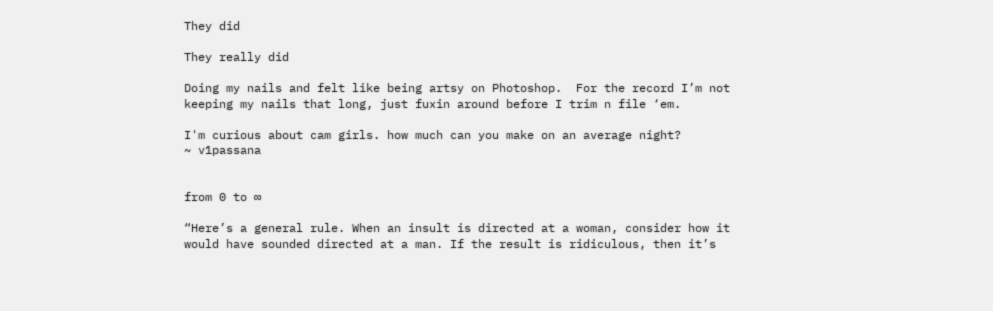They did

They really did

Doing my nails and felt like being artsy on Photoshop.  For the record I’m not keeping my nails that long, just fuxin around before I trim n file ‘em.

I'm curious about cam girls. how much can you make on an average night?
~ v1passana


from 0 to ∞

“Here’s a general rule. When an insult is directed at a woman, consider how it would have sounded directed at a man. If the result is ridiculous, then it’s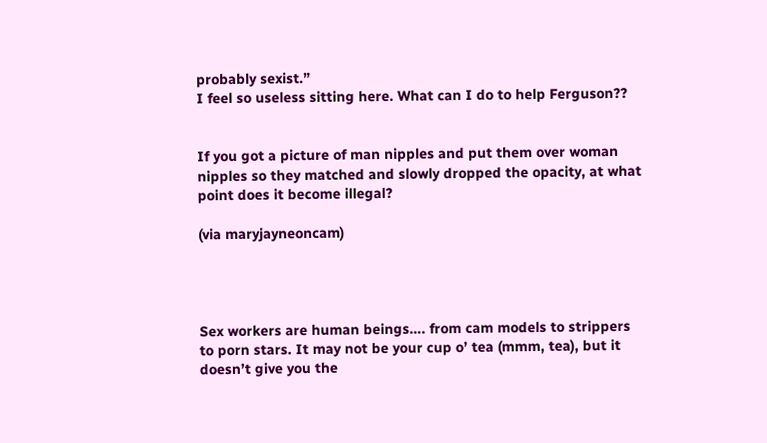probably sexist.”
I feel so useless sitting here. What can I do to help Ferguson??


If you got a picture of man nipples and put them over woman nipples so they matched and slowly dropped the opacity, at what point does it become illegal?

(via maryjayneoncam)




Sex workers are human beings…. from cam models to strippers to porn stars. It may not be your cup o’ tea (mmm, tea), but it doesn’t give you the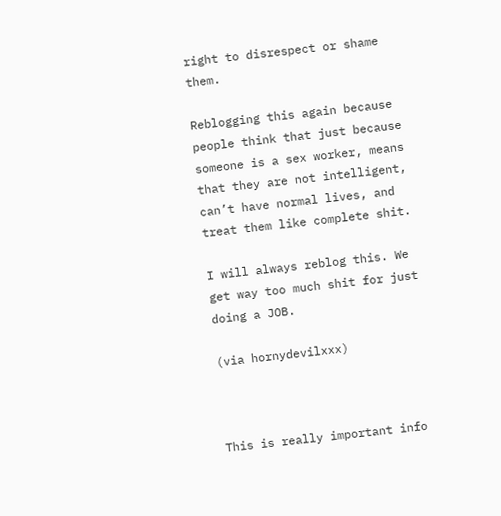right to disrespect or shame them.

Reblogging this again because people think that just because someone is a sex worker, means that they are not intelligent, can’t have normal lives, and treat them like complete shit.

I will always reblog this. We get way too much shit for just doing a JOB.

(via hornydevilxxx)



This is really important info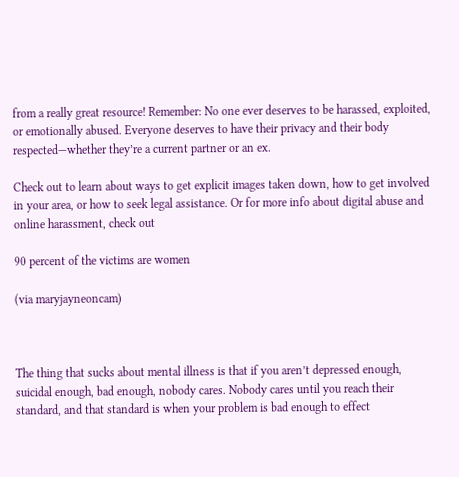from a really great resource! Remember: No one ever deserves to be harassed, exploited, or emotionally abused. Everyone deserves to have their privacy and their body respected—whether they’re a current partner or an ex.

Check out to learn about ways to get explicit images taken down, how to get involved in your area, or how to seek legal assistance. Or for more info about digital abuse and online harassment, check out

90 percent of the victims are women

(via maryjayneoncam)



The thing that sucks about mental illness is that if you aren’t depressed enough, suicidal enough, bad enough, nobody cares. Nobody cares until you reach their standard, and that standard is when your problem is bad enough to effect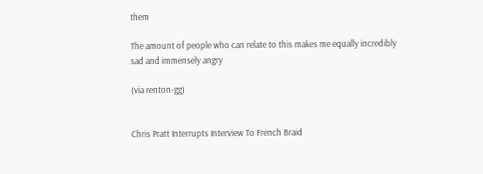them

The amount of people who can relate to this makes me equally incredibly sad and immensely angry

(via renton-gg)


Chris Pratt Interrupts Interview To French Braid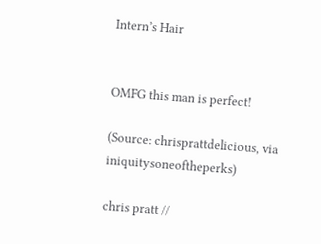Intern’s Hair


OMFG this man is perfect!

(Source: chrisprattdelicious, via iniquitysoneoftheperks)

chris pratt //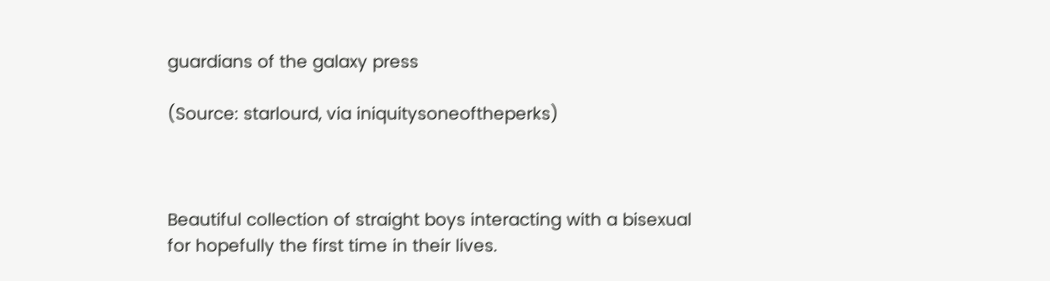guardians of the galaxy press

(Source: starlourd, via iniquitysoneoftheperks)



Beautiful collection of straight boys interacting with a bisexual for hopefully the first time in their lives.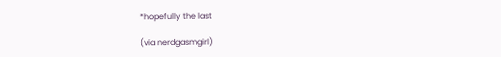*hopefully the last

(via nerdgasmgirl)